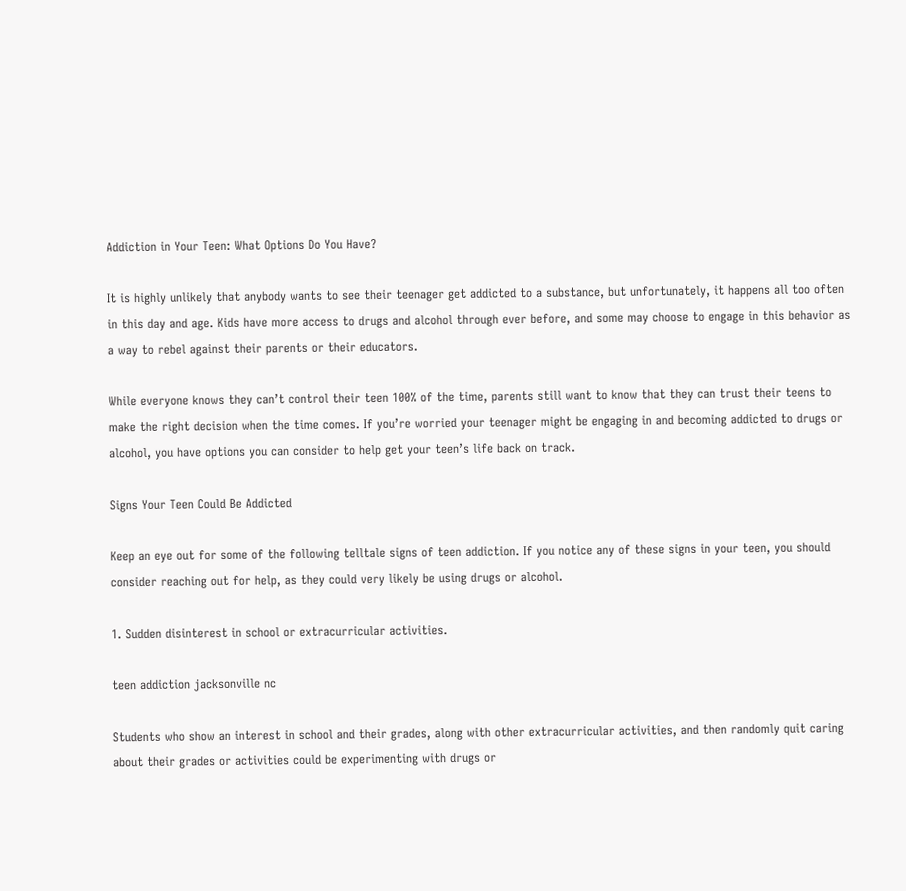Addiction in Your Teen: What Options Do You Have?

It is highly unlikely that anybody wants to see their teenager get addicted to a substance, but unfortunately, it happens all too often in this day and age. Kids have more access to drugs and alcohol through ever before, and some may choose to engage in this behavior as a way to rebel against their parents or their educators.

While everyone knows they can’t control their teen 100% of the time, parents still want to know that they can trust their teens to make the right decision when the time comes. If you’re worried your teenager might be engaging in and becoming addicted to drugs or alcohol, you have options you can consider to help get your teen’s life back on track.

Signs Your Teen Could Be Addicted

Keep an eye out for some of the following telltale signs of teen addiction. If you notice any of these signs in your teen, you should consider reaching out for help, as they could very likely be using drugs or alcohol.

1. Sudden disinterest in school or extracurricular activities.

teen addiction jacksonville nc

Students who show an interest in school and their grades, along with other extracurricular activities, and then randomly quit caring about their grades or activities could be experimenting with drugs or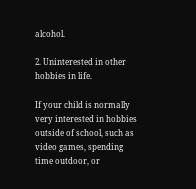alcohol.

2. Uninterested in other hobbies in life.

If your child is normally very interested in hobbies outside of school, such as video games, spending time outdoor, or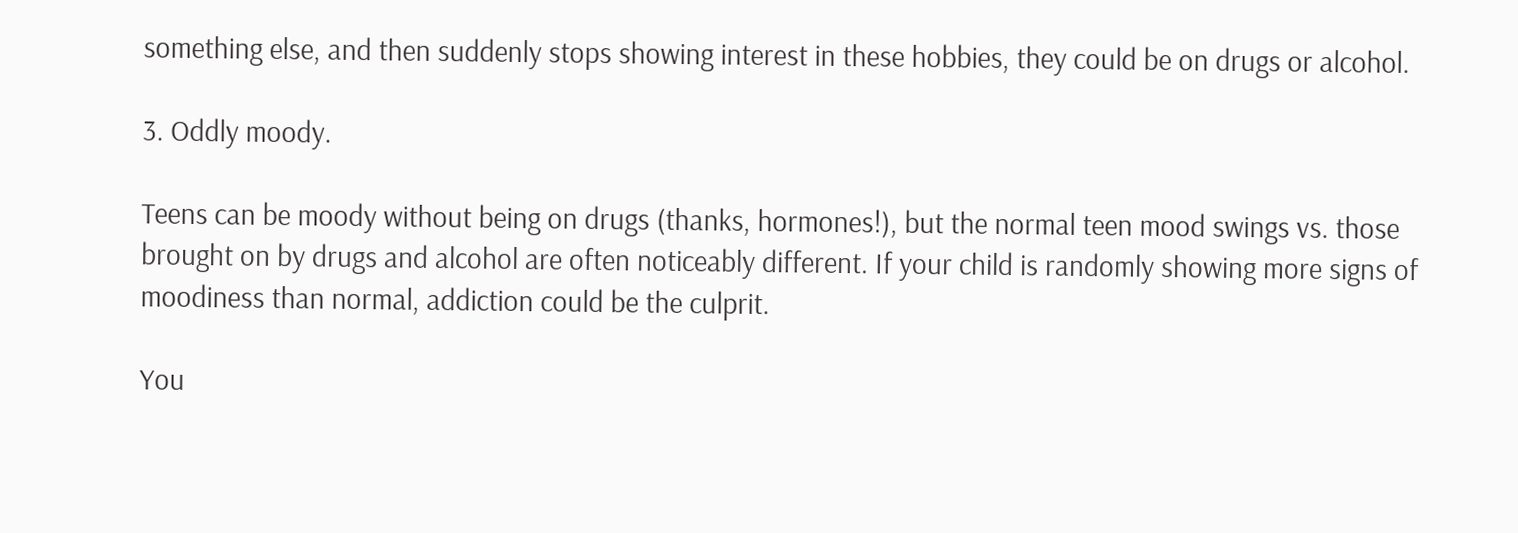something else, and then suddenly stops showing interest in these hobbies, they could be on drugs or alcohol.

3. Oddly moody.

Teens can be moody without being on drugs (thanks, hormones!), but the normal teen mood swings vs. those brought on by drugs and alcohol are often noticeably different. If your child is randomly showing more signs of moodiness than normal, addiction could be the culprit.

You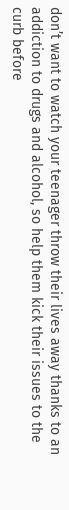don’t want to watch your teenager throw their lives away thanks to an addiction to drugs and alcohol, so help them kick their issues to the curb before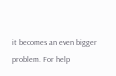it becomes an even bigger problem. For help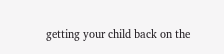getting your child back on the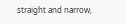straight and narrow,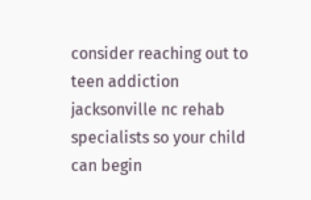consider reaching out to teen addiction jacksonville nc rehab specialists so your child can begin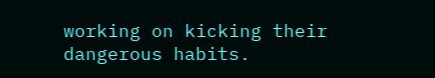working on kicking their dangerous habits.